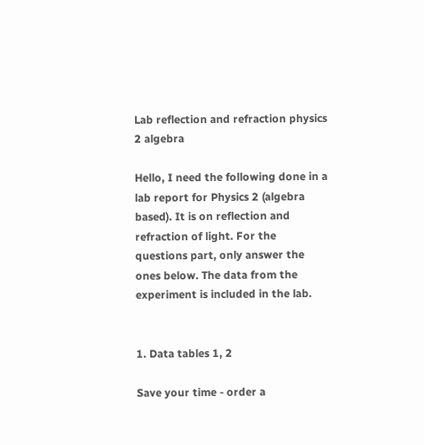Lab reflection and refraction physics 2 algebra

Hello, I need the following done in a lab report for Physics 2 (algebra based). It is on reflection and refraction of light. For the questions part, only answer the ones below. The data from the experiment is included in the lab.


1. Data tables 1, 2

Save your time - order a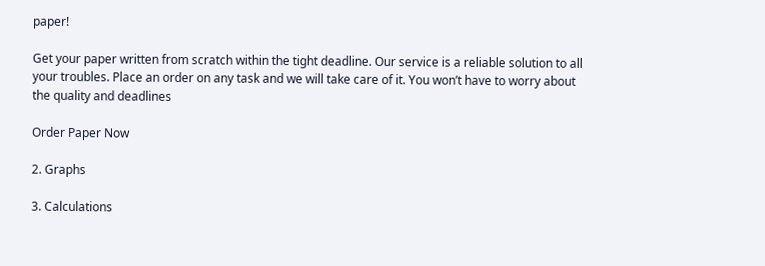paper!

Get your paper written from scratch within the tight deadline. Our service is a reliable solution to all your troubles. Place an order on any task and we will take care of it. You won’t have to worry about the quality and deadlines

Order Paper Now

2. Graphs

3. Calculations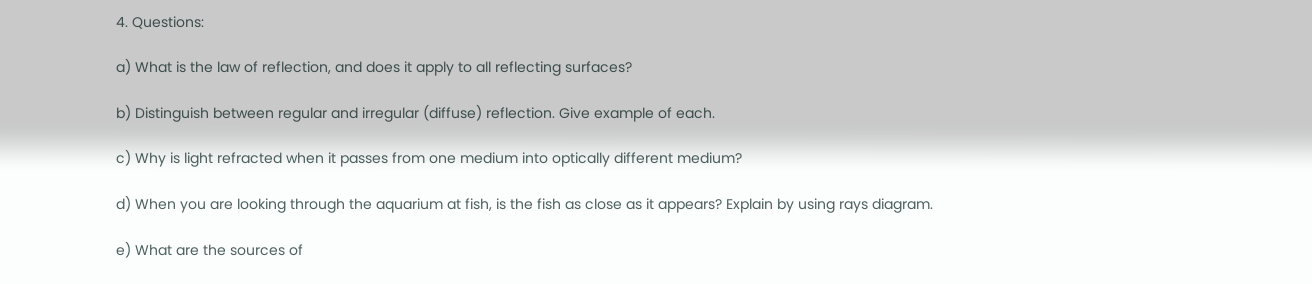4. Questions:

a) What is the law of reflection, and does it apply to all reflecting surfaces?

b) Distinguish between regular and irregular (diffuse) reflection. Give example of each.

c) Why is light refracted when it passes from one medium into optically different medium?

d) When you are looking through the aquarium at fish, is the fish as close as it appears? Explain by using rays diagram.

e) What are the sources of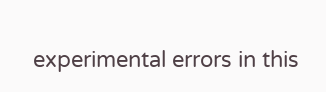experimental errors in this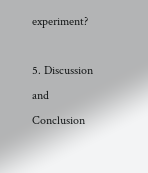experiment?

5. Discussion and Conclusion